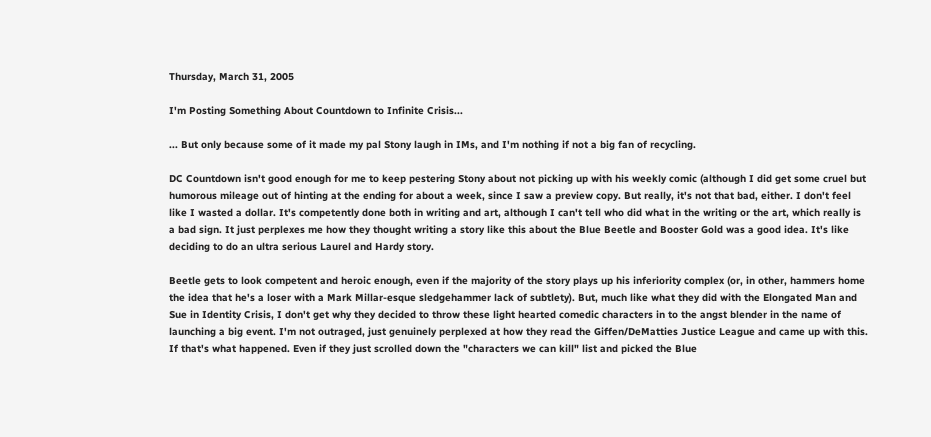Thursday, March 31, 2005

I'm Posting Something About Countdown to Infinite Crisis...

... But only because some of it made my pal Stony laugh in IMs, and I'm nothing if not a big fan of recycling.

DC Countdown isn't good enough for me to keep pestering Stony about not picking up with his weekly comic (although I did get some cruel but humorous mileage out of hinting at the ending for about a week, since I saw a preview copy. But really, it's not that bad, either. I don't feel like I wasted a dollar. It's competently done both in writing and art, although I can't tell who did what in the writing or the art, which really is a bad sign. It just perplexes me how they thought writing a story like this about the Blue Beetle and Booster Gold was a good idea. It's like deciding to do an ultra serious Laurel and Hardy story.

Beetle gets to look competent and heroic enough, even if the majority of the story plays up his inferiority complex (or, in other, hammers home the idea that he's a loser with a Mark Millar-esque sledgehammer lack of subtlety). But, much like what they did with the Elongated Man and Sue in Identity Crisis, I don't get why they decided to throw these light hearted comedic characters in to the angst blender in the name of launching a big event. I'm not outraged, just genuinely perplexed at how they read the Giffen/DeMatties Justice League and came up with this. If that's what happened. Even if they just scrolled down the "characters we can kill" list and picked the Blue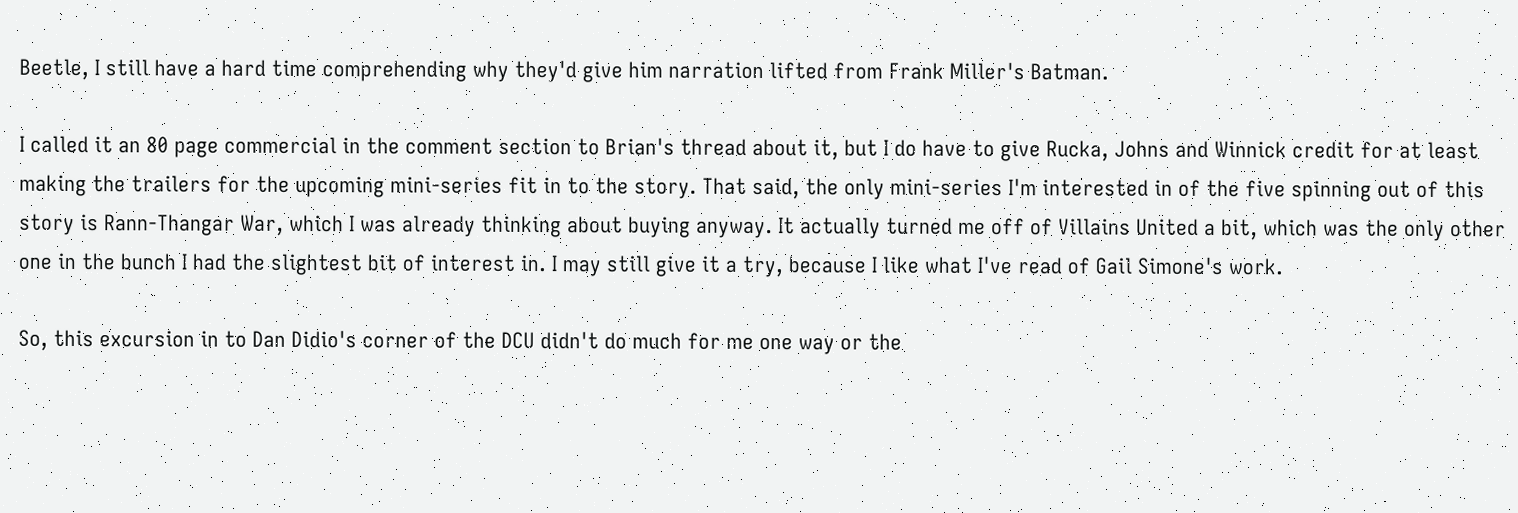Beetle, I still have a hard time comprehending why they'd give him narration lifted from Frank Miller's Batman.

I called it an 80 page commercial in the comment section to Brian's thread about it, but I do have to give Rucka, Johns and Winnick credit for at least making the trailers for the upcoming mini-series fit in to the story. That said, the only mini-series I'm interested in of the five spinning out of this story is Rann-Thangar War, which I was already thinking about buying anyway. It actually turned me off of Villains United a bit, which was the only other one in the bunch I had the slightest bit of interest in. I may still give it a try, because I like what I've read of Gail Simone's work.

So, this excursion in to Dan Didio's corner of the DCU didn't do much for me one way or the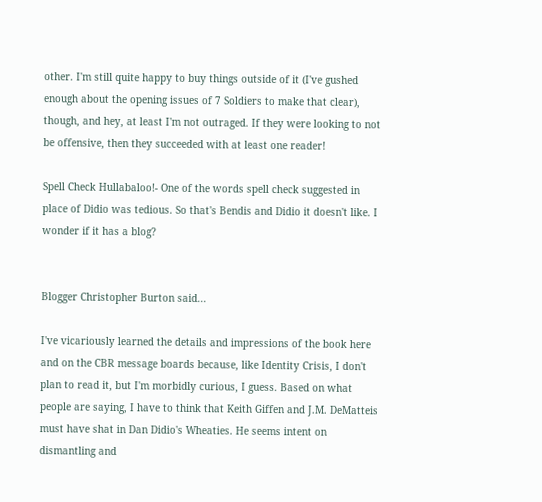other. I'm still quite happy to buy things outside of it (I've gushed enough about the opening issues of 7 Soldiers to make that clear), though, and hey, at least I'm not outraged. If they were looking to not be offensive, then they succeeded with at least one reader!

Spell Check Hullabaloo!- One of the words spell check suggested in place of Didio was tedious. So that's Bendis and Didio it doesn't like. I wonder if it has a blog?


Blogger Christopher Burton said...

I've vicariously learned the details and impressions of the book here and on the CBR message boards because, like Identity Crisis, I don't plan to read it, but I'm morbidly curious, I guess. Based on what people are saying, I have to think that Keith Giffen and J.M. DeMatteis must have shat in Dan Didio's Wheaties. He seems intent on dismantling and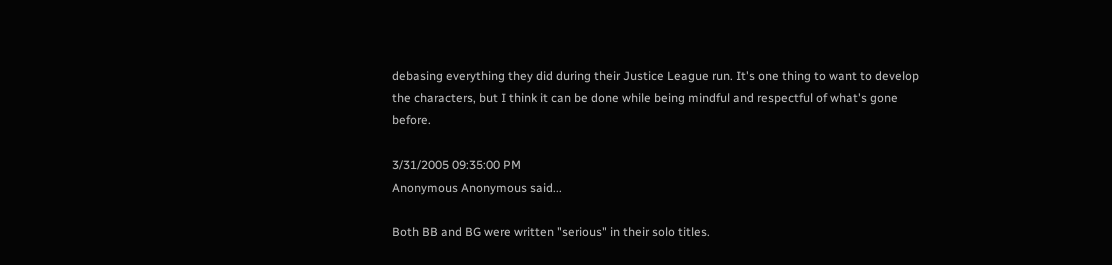debasing everything they did during their Justice League run. It's one thing to want to develop the characters, but I think it can be done while being mindful and respectful of what's gone before.

3/31/2005 09:35:00 PM
Anonymous Anonymous said...

Both BB and BG were written "serious" in their solo titles.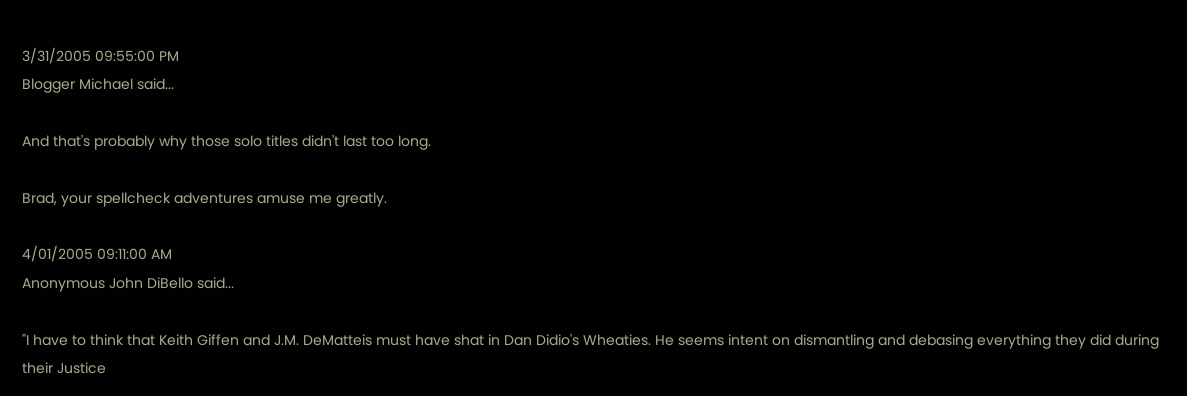3/31/2005 09:55:00 PM
Blogger Michael said...

And that's probably why those solo titles didn't last too long.

Brad, your spellcheck adventures amuse me greatly.

4/01/2005 09:11:00 AM
Anonymous John DiBello said...

"I have to think that Keith Giffen and J.M. DeMatteis must have shat in Dan Didio's Wheaties. He seems intent on dismantling and debasing everything they did during their Justice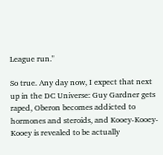League run."

So true. Any day now, I expect that next up in the DC Universe: Guy Gardner gets raped, Oberon becomes addicted to hormones and steroids, and Kooey-Kooey-Kooey is revealed to be actually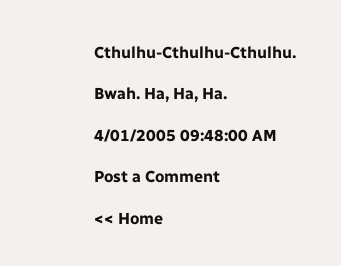Cthulhu-Cthulhu-Cthulhu.

Bwah. Ha, Ha, Ha.

4/01/2005 09:48:00 AM

Post a Comment

<< Home